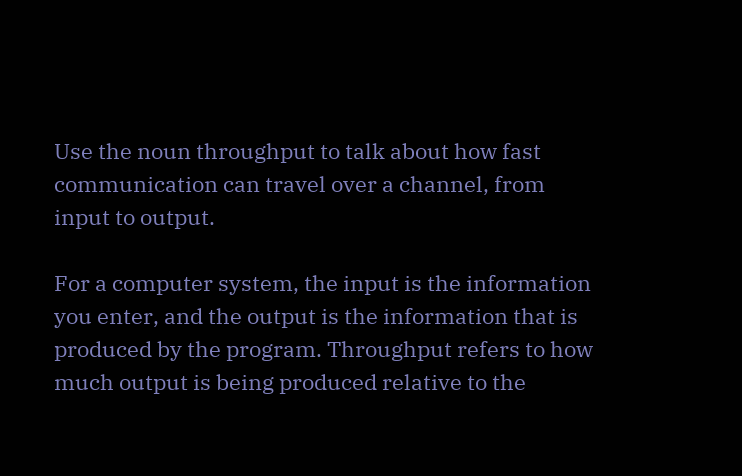Use the noun throughput to talk about how fast communication can travel over a channel, from input to output.

For a computer system, the input is the information you enter, and the output is the information that is produced by the program. Throughput refers to how much output is being produced relative to the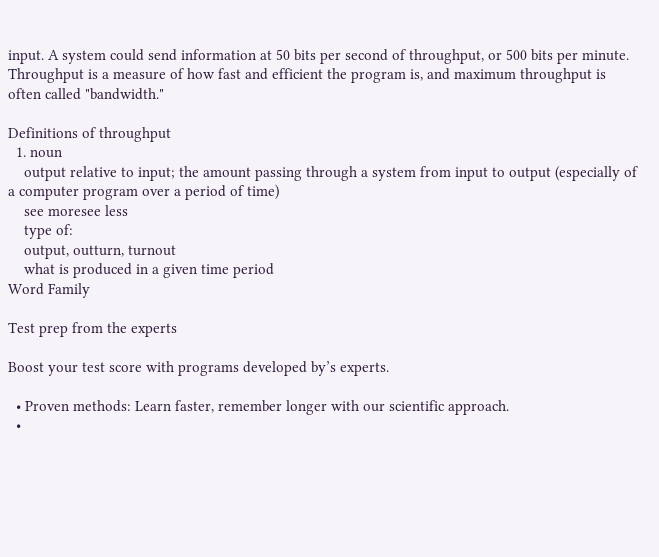input. A system could send information at 50 bits per second of throughput, or 500 bits per minute. Throughput is a measure of how fast and efficient the program is, and maximum throughput is often called "bandwidth."

Definitions of throughput
  1. noun
    output relative to input; the amount passing through a system from input to output (especially of a computer program over a period of time)
    see moresee less
    type of:
    output, outturn, turnout
    what is produced in a given time period
Word Family

Test prep from the experts

Boost your test score with programs developed by’s experts.

  • Proven methods: Learn faster, remember longer with our scientific approach.
  •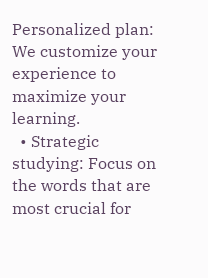Personalized plan: We customize your experience to maximize your learning.
  • Strategic studying: Focus on the words that are most crucial for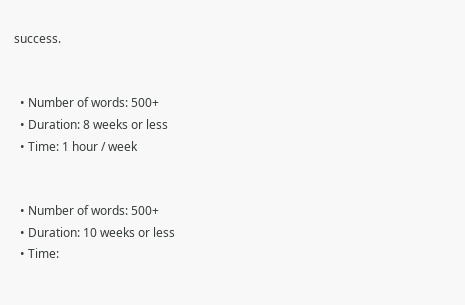success.


  • Number of words: 500+
  • Duration: 8 weeks or less
  • Time: 1 hour / week


  • Number of words: 500+
  • Duration: 10 weeks or less
  • Time: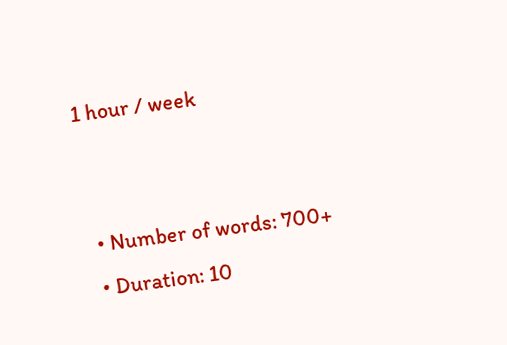1 hour / week


  • Number of words: 700+
  • Duration: 10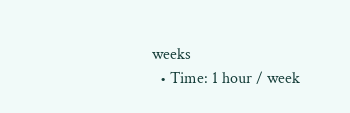weeks
  • Time: 1 hour / week